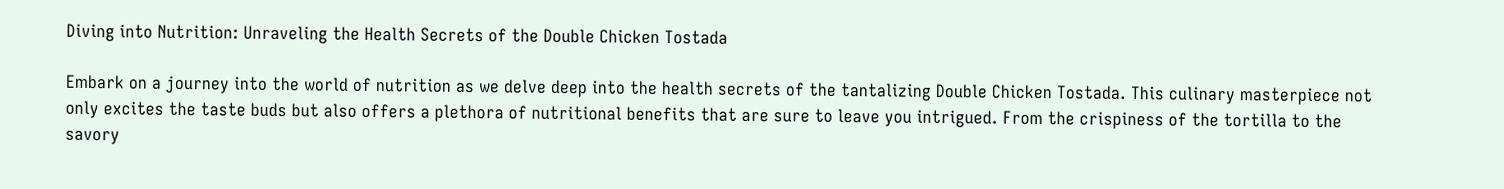Diving into Nutrition: Unraveling the Health Secrets of the Double Chicken Tostada

Embark on a journey into the world of nutrition as we delve deep into the health secrets of the tantalizing Double Chicken Tostada. This culinary masterpiece not only excites the taste buds but also offers a plethora of nutritional benefits that are sure to leave you intrigued. From the crispiness of the tortilla to the savory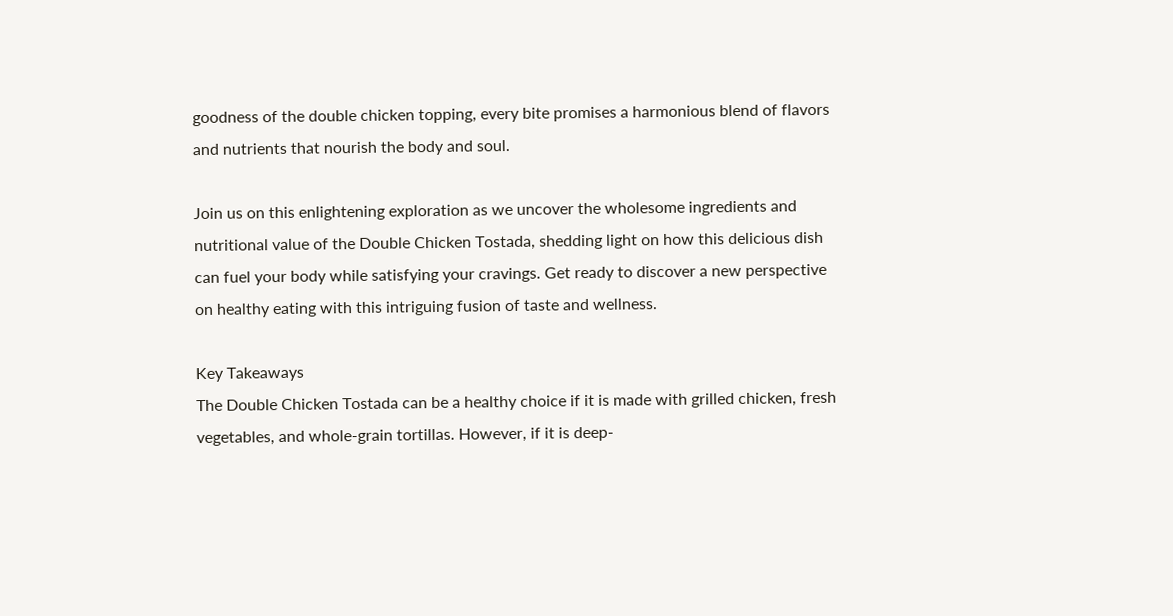goodness of the double chicken topping, every bite promises a harmonious blend of flavors and nutrients that nourish the body and soul.

Join us on this enlightening exploration as we uncover the wholesome ingredients and nutritional value of the Double Chicken Tostada, shedding light on how this delicious dish can fuel your body while satisfying your cravings. Get ready to discover a new perspective on healthy eating with this intriguing fusion of taste and wellness.

Key Takeaways
The Double Chicken Tostada can be a healthy choice if it is made with grilled chicken, fresh vegetables, and whole-grain tortillas. However, if it is deep-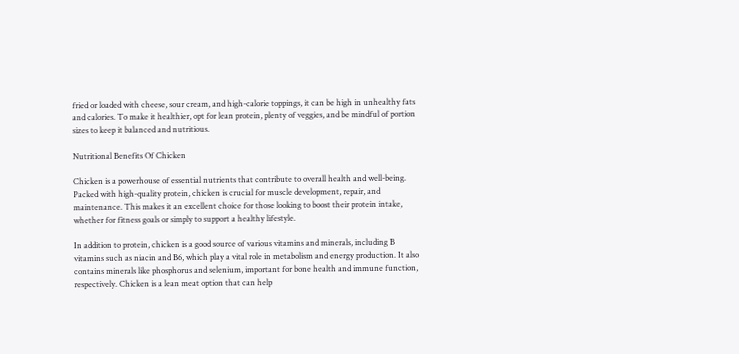fried or loaded with cheese, sour cream, and high-calorie toppings, it can be high in unhealthy fats and calories. To make it healthier, opt for lean protein, plenty of veggies, and be mindful of portion sizes to keep it balanced and nutritious.

Nutritional Benefits Of Chicken

Chicken is a powerhouse of essential nutrients that contribute to overall health and well-being. Packed with high-quality protein, chicken is crucial for muscle development, repair, and maintenance. This makes it an excellent choice for those looking to boost their protein intake, whether for fitness goals or simply to support a healthy lifestyle.

In addition to protein, chicken is a good source of various vitamins and minerals, including B vitamins such as niacin and B6, which play a vital role in metabolism and energy production. It also contains minerals like phosphorus and selenium, important for bone health and immune function, respectively. Chicken is a lean meat option that can help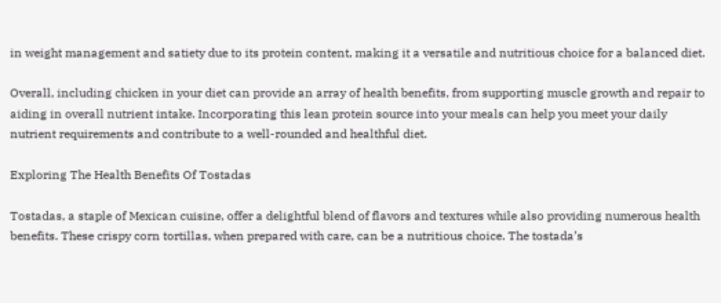in weight management and satiety due to its protein content, making it a versatile and nutritious choice for a balanced diet.

Overall, including chicken in your diet can provide an array of health benefits, from supporting muscle growth and repair to aiding in overall nutrient intake. Incorporating this lean protein source into your meals can help you meet your daily nutrient requirements and contribute to a well-rounded and healthful diet.

Exploring The Health Benefits Of Tostadas

Tostadas, a staple of Mexican cuisine, offer a delightful blend of flavors and textures while also providing numerous health benefits. These crispy corn tortillas, when prepared with care, can be a nutritious choice. The tostada’s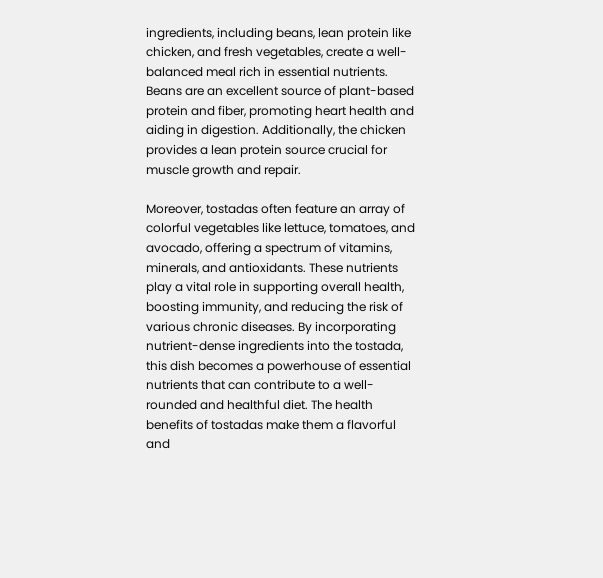ingredients, including beans, lean protein like chicken, and fresh vegetables, create a well-balanced meal rich in essential nutrients. Beans are an excellent source of plant-based protein and fiber, promoting heart health and aiding in digestion. Additionally, the chicken provides a lean protein source crucial for muscle growth and repair.

Moreover, tostadas often feature an array of colorful vegetables like lettuce, tomatoes, and avocado, offering a spectrum of vitamins, minerals, and antioxidants. These nutrients play a vital role in supporting overall health, boosting immunity, and reducing the risk of various chronic diseases. By incorporating nutrient-dense ingredients into the tostada, this dish becomes a powerhouse of essential nutrients that can contribute to a well-rounded and healthful diet. The health benefits of tostadas make them a flavorful and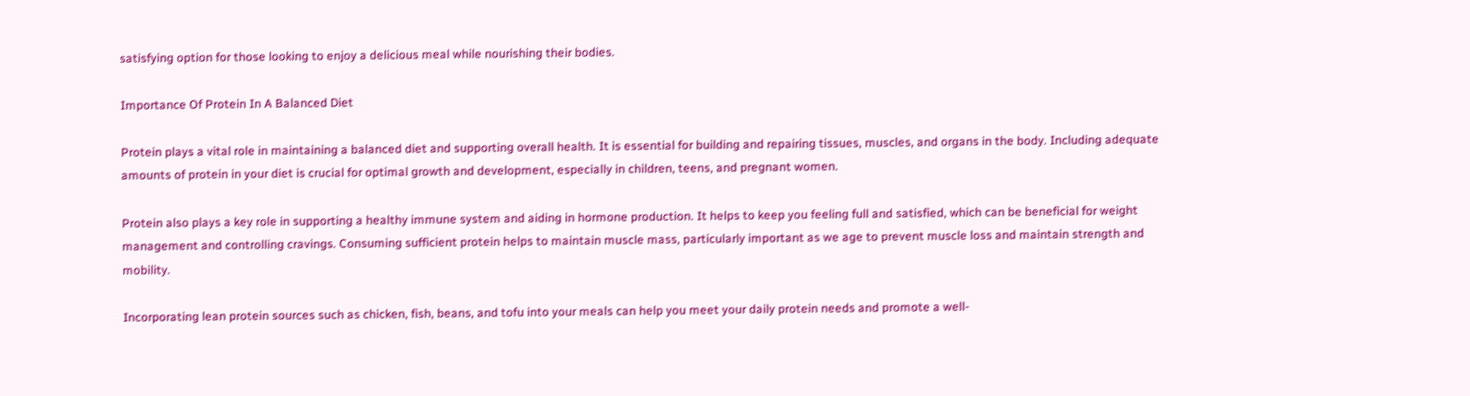satisfying option for those looking to enjoy a delicious meal while nourishing their bodies.

Importance Of Protein In A Balanced Diet

Protein plays a vital role in maintaining a balanced diet and supporting overall health. It is essential for building and repairing tissues, muscles, and organs in the body. Including adequate amounts of protein in your diet is crucial for optimal growth and development, especially in children, teens, and pregnant women.

Protein also plays a key role in supporting a healthy immune system and aiding in hormone production. It helps to keep you feeling full and satisfied, which can be beneficial for weight management and controlling cravings. Consuming sufficient protein helps to maintain muscle mass, particularly important as we age to prevent muscle loss and maintain strength and mobility.

Incorporating lean protein sources such as chicken, fish, beans, and tofu into your meals can help you meet your daily protein needs and promote a well-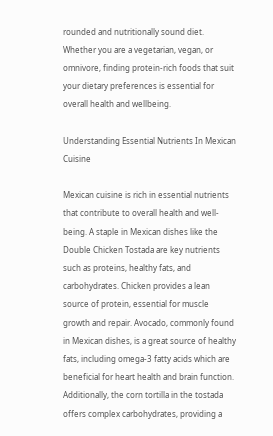rounded and nutritionally sound diet. Whether you are a vegetarian, vegan, or omnivore, finding protein-rich foods that suit your dietary preferences is essential for overall health and wellbeing.

Understanding Essential Nutrients In Mexican Cuisine

Mexican cuisine is rich in essential nutrients that contribute to overall health and well-being. A staple in Mexican dishes like the Double Chicken Tostada are key nutrients such as proteins, healthy fats, and carbohydrates. Chicken provides a lean source of protein, essential for muscle growth and repair. Avocado, commonly found in Mexican dishes, is a great source of healthy fats, including omega-3 fatty acids which are beneficial for heart health and brain function. Additionally, the corn tortilla in the tostada offers complex carbohydrates, providing a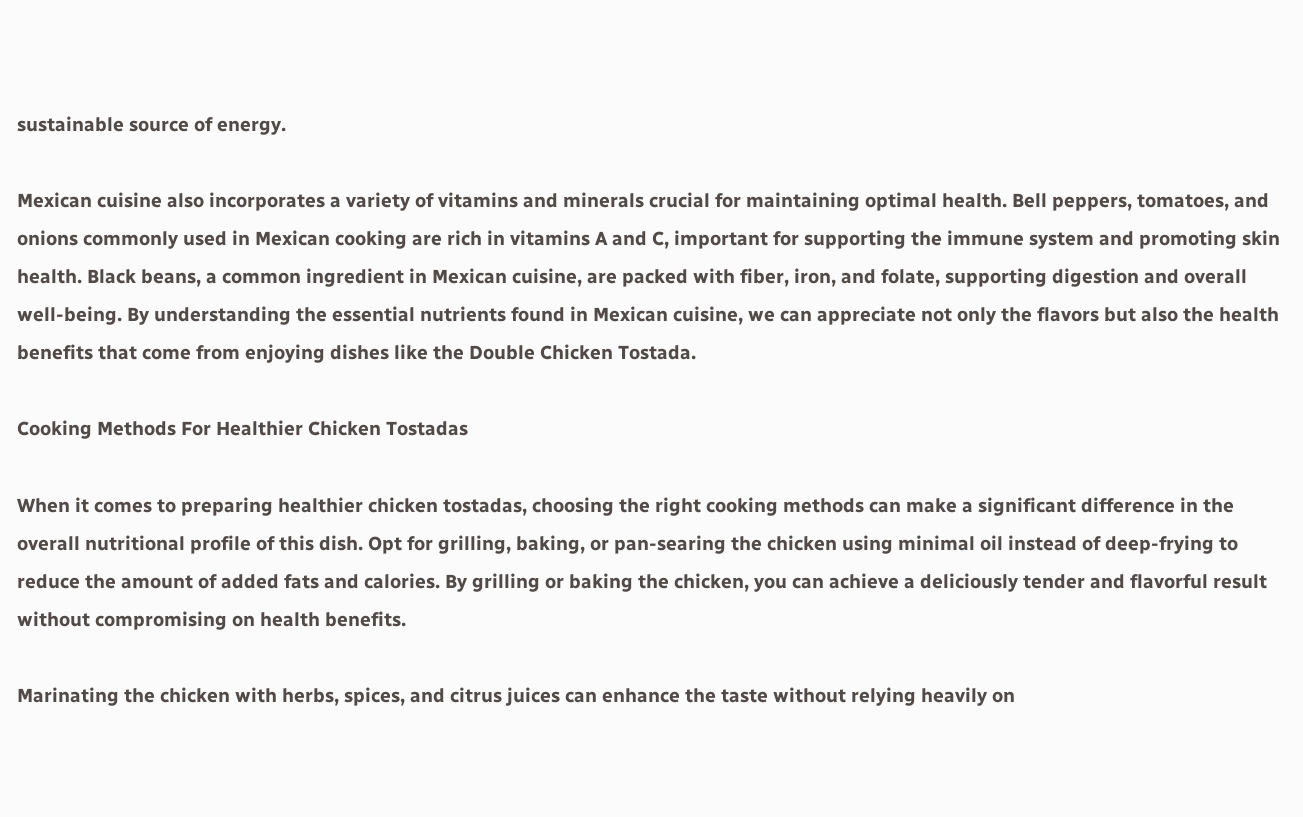sustainable source of energy.

Mexican cuisine also incorporates a variety of vitamins and minerals crucial for maintaining optimal health. Bell peppers, tomatoes, and onions commonly used in Mexican cooking are rich in vitamins A and C, important for supporting the immune system and promoting skin health. Black beans, a common ingredient in Mexican cuisine, are packed with fiber, iron, and folate, supporting digestion and overall well-being. By understanding the essential nutrients found in Mexican cuisine, we can appreciate not only the flavors but also the health benefits that come from enjoying dishes like the Double Chicken Tostada.

Cooking Methods For Healthier Chicken Tostadas

When it comes to preparing healthier chicken tostadas, choosing the right cooking methods can make a significant difference in the overall nutritional profile of this dish. Opt for grilling, baking, or pan-searing the chicken using minimal oil instead of deep-frying to reduce the amount of added fats and calories. By grilling or baking the chicken, you can achieve a deliciously tender and flavorful result without compromising on health benefits.

Marinating the chicken with herbs, spices, and citrus juices can enhance the taste without relying heavily on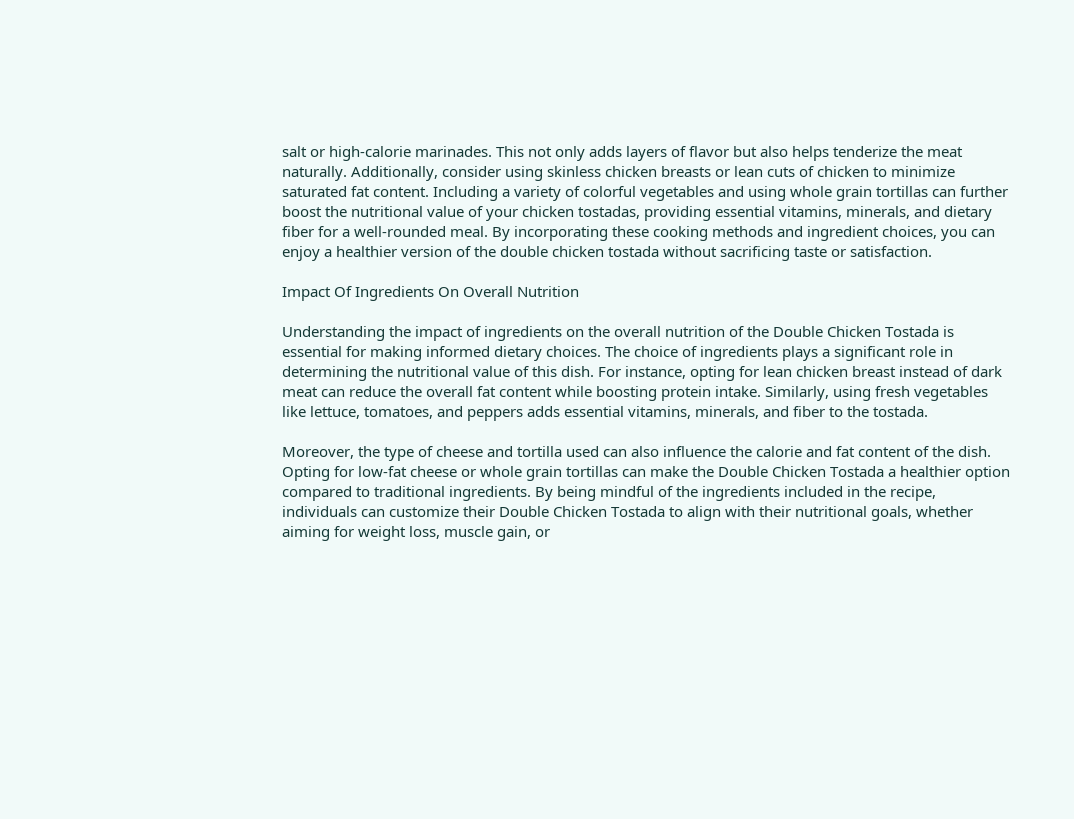salt or high-calorie marinades. This not only adds layers of flavor but also helps tenderize the meat naturally. Additionally, consider using skinless chicken breasts or lean cuts of chicken to minimize saturated fat content. Including a variety of colorful vegetables and using whole grain tortillas can further boost the nutritional value of your chicken tostadas, providing essential vitamins, minerals, and dietary fiber for a well-rounded meal. By incorporating these cooking methods and ingredient choices, you can enjoy a healthier version of the double chicken tostada without sacrificing taste or satisfaction.

Impact Of Ingredients On Overall Nutrition

Understanding the impact of ingredients on the overall nutrition of the Double Chicken Tostada is essential for making informed dietary choices. The choice of ingredients plays a significant role in determining the nutritional value of this dish. For instance, opting for lean chicken breast instead of dark meat can reduce the overall fat content while boosting protein intake. Similarly, using fresh vegetables like lettuce, tomatoes, and peppers adds essential vitamins, minerals, and fiber to the tostada.

Moreover, the type of cheese and tortilla used can also influence the calorie and fat content of the dish. Opting for low-fat cheese or whole grain tortillas can make the Double Chicken Tostada a healthier option compared to traditional ingredients. By being mindful of the ingredients included in the recipe, individuals can customize their Double Chicken Tostada to align with their nutritional goals, whether aiming for weight loss, muscle gain, or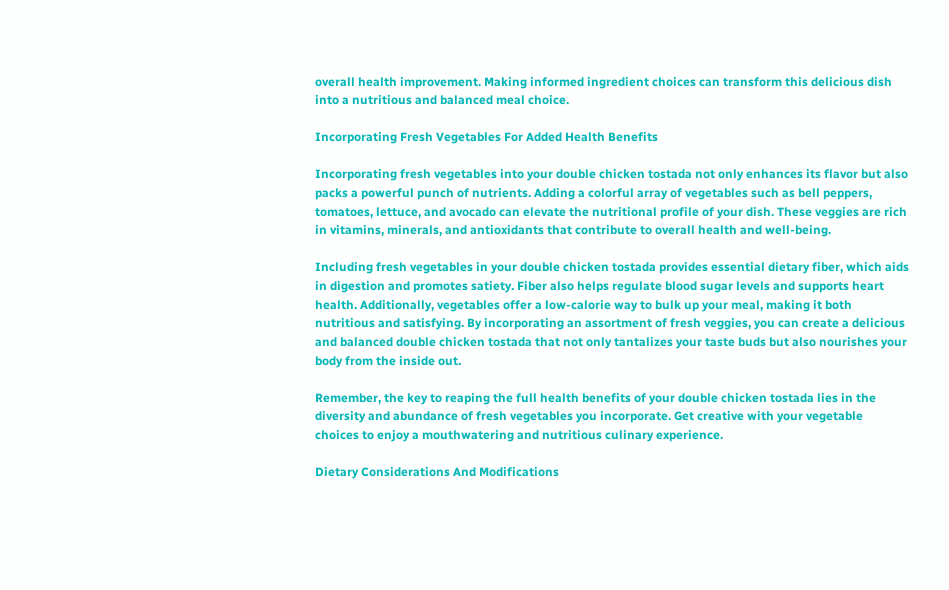overall health improvement. Making informed ingredient choices can transform this delicious dish into a nutritious and balanced meal choice.

Incorporating Fresh Vegetables For Added Health Benefits

Incorporating fresh vegetables into your double chicken tostada not only enhances its flavor but also packs a powerful punch of nutrients. Adding a colorful array of vegetables such as bell peppers, tomatoes, lettuce, and avocado can elevate the nutritional profile of your dish. These veggies are rich in vitamins, minerals, and antioxidants that contribute to overall health and well-being.

Including fresh vegetables in your double chicken tostada provides essential dietary fiber, which aids in digestion and promotes satiety. Fiber also helps regulate blood sugar levels and supports heart health. Additionally, vegetables offer a low-calorie way to bulk up your meal, making it both nutritious and satisfying. By incorporating an assortment of fresh veggies, you can create a delicious and balanced double chicken tostada that not only tantalizes your taste buds but also nourishes your body from the inside out.

Remember, the key to reaping the full health benefits of your double chicken tostada lies in the diversity and abundance of fresh vegetables you incorporate. Get creative with your vegetable choices to enjoy a mouthwatering and nutritious culinary experience.

Dietary Considerations And Modifications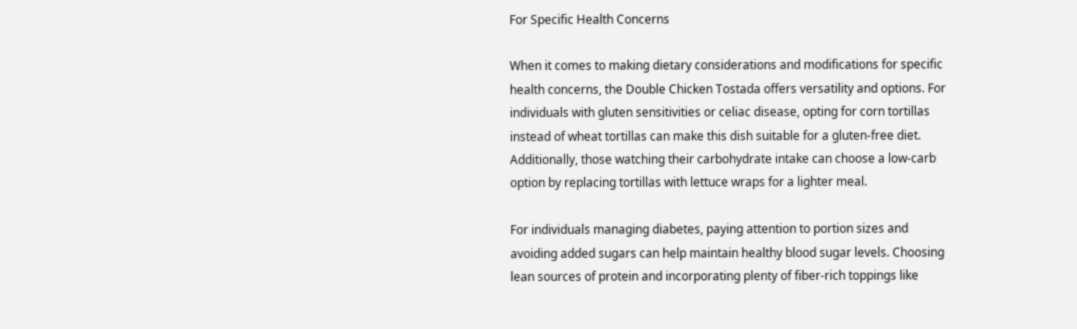For Specific Health Concerns

When it comes to making dietary considerations and modifications for specific health concerns, the Double Chicken Tostada offers versatility and options. For individuals with gluten sensitivities or celiac disease, opting for corn tortillas instead of wheat tortillas can make this dish suitable for a gluten-free diet. Additionally, those watching their carbohydrate intake can choose a low-carb option by replacing tortillas with lettuce wraps for a lighter meal.

For individuals managing diabetes, paying attention to portion sizes and avoiding added sugars can help maintain healthy blood sugar levels. Choosing lean sources of protein and incorporating plenty of fiber-rich toppings like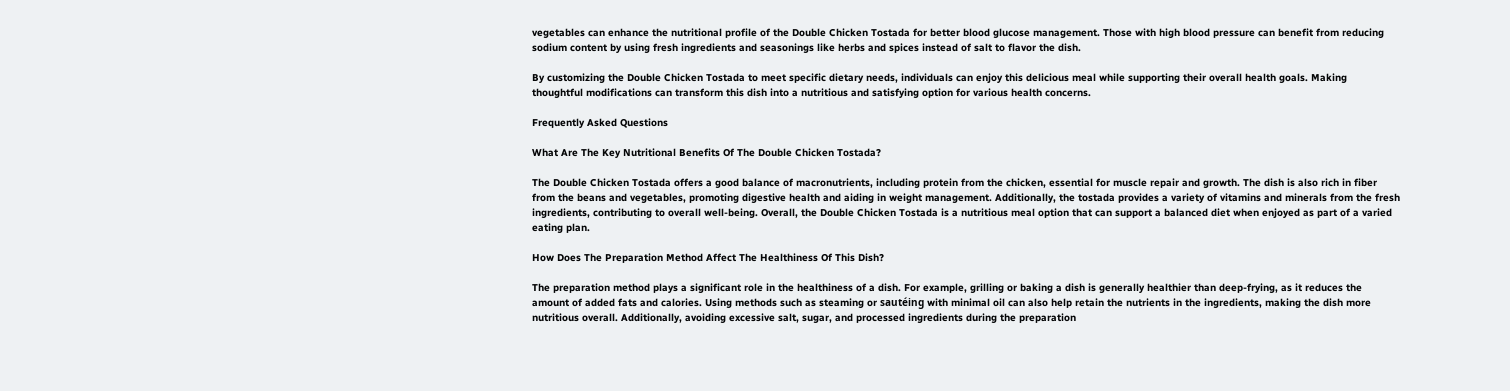vegetables can enhance the nutritional profile of the Double Chicken Tostada for better blood glucose management. Those with high blood pressure can benefit from reducing sodium content by using fresh ingredients and seasonings like herbs and spices instead of salt to flavor the dish.

By customizing the Double Chicken Tostada to meet specific dietary needs, individuals can enjoy this delicious meal while supporting their overall health goals. Making thoughtful modifications can transform this dish into a nutritious and satisfying option for various health concerns.

Frequently Asked Questions

What Are The Key Nutritional Benefits Of The Double Chicken Tostada?

The Double Chicken Tostada offers a good balance of macronutrients, including protein from the chicken, essential for muscle repair and growth. The dish is also rich in fiber from the beans and vegetables, promoting digestive health and aiding in weight management. Additionally, the tostada provides a variety of vitamins and minerals from the fresh ingredients, contributing to overall well-being. Overall, the Double Chicken Tostada is a nutritious meal option that can support a balanced diet when enjoyed as part of a varied eating plan.

How Does The Preparation Method Affect The Healthiness Of This Dish?

The preparation method plays a significant role in the healthiness of a dish. For example, grilling or baking a dish is generally healthier than deep-frying, as it reduces the amount of added fats and calories. Using methods such as steaming or sautéing with minimal oil can also help retain the nutrients in the ingredients, making the dish more nutritious overall. Additionally, avoiding excessive salt, sugar, and processed ingredients during the preparation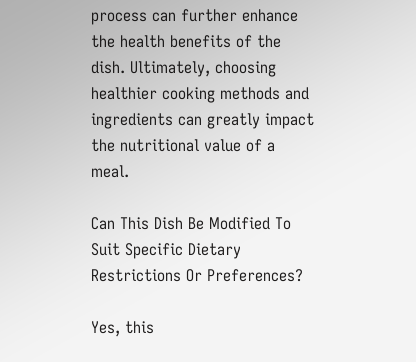process can further enhance the health benefits of the dish. Ultimately, choosing healthier cooking methods and ingredients can greatly impact the nutritional value of a meal.

Can This Dish Be Modified To Suit Specific Dietary Restrictions Or Preferences?

Yes, this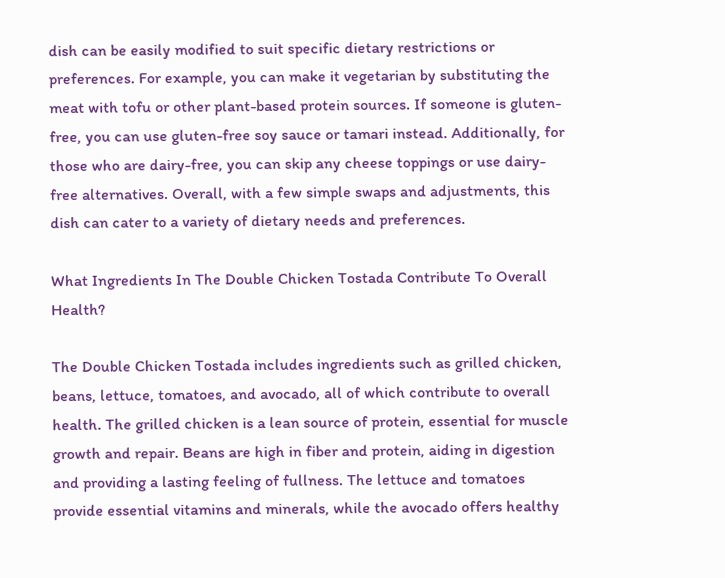dish can be easily modified to suit specific dietary restrictions or preferences. For example, you can make it vegetarian by substituting the meat with tofu or other plant-based protein sources. If someone is gluten-free, you can use gluten-free soy sauce or tamari instead. Additionally, for those who are dairy-free, you can skip any cheese toppings or use dairy-free alternatives. Overall, with a few simple swaps and adjustments, this dish can cater to a variety of dietary needs and preferences.

What Ingredients In The Double Chicken Tostada Contribute To Overall Health?

The Double Chicken Tostada includes ingredients such as grilled chicken, beans, lettuce, tomatoes, and avocado, all of which contribute to overall health. The grilled chicken is a lean source of protein, essential for muscle growth and repair. Beans are high in fiber and protein, aiding in digestion and providing a lasting feeling of fullness. The lettuce and tomatoes provide essential vitamins and minerals, while the avocado offers healthy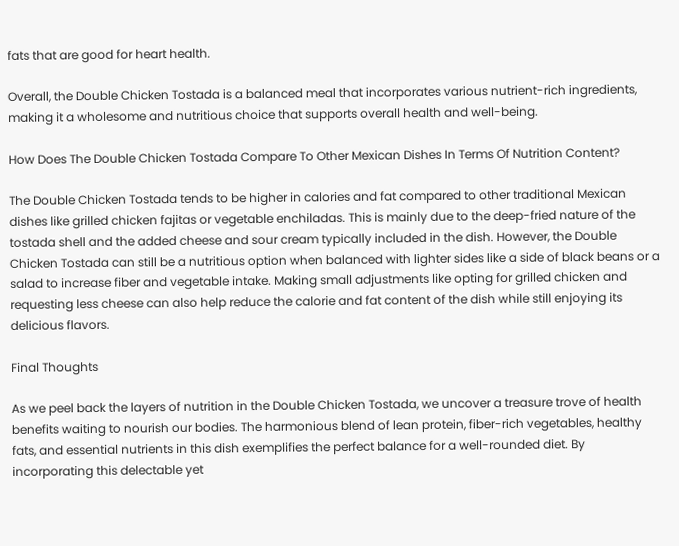fats that are good for heart health.

Overall, the Double Chicken Tostada is a balanced meal that incorporates various nutrient-rich ingredients, making it a wholesome and nutritious choice that supports overall health and well-being.

How Does The Double Chicken Tostada Compare To Other Mexican Dishes In Terms Of Nutrition Content?

The Double Chicken Tostada tends to be higher in calories and fat compared to other traditional Mexican dishes like grilled chicken fajitas or vegetable enchiladas. This is mainly due to the deep-fried nature of the tostada shell and the added cheese and sour cream typically included in the dish. However, the Double Chicken Tostada can still be a nutritious option when balanced with lighter sides like a side of black beans or a salad to increase fiber and vegetable intake. Making small adjustments like opting for grilled chicken and requesting less cheese can also help reduce the calorie and fat content of the dish while still enjoying its delicious flavors.

Final Thoughts

As we peel back the layers of nutrition in the Double Chicken Tostada, we uncover a treasure trove of health benefits waiting to nourish our bodies. The harmonious blend of lean protein, fiber-rich vegetables, healthy fats, and essential nutrients in this dish exemplifies the perfect balance for a well-rounded diet. By incorporating this delectable yet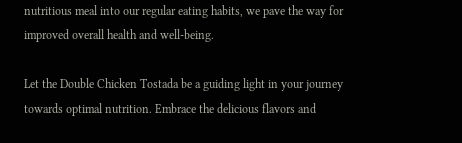nutritious meal into our regular eating habits, we pave the way for improved overall health and well-being.

Let the Double Chicken Tostada be a guiding light in your journey towards optimal nutrition. Embrace the delicious flavors and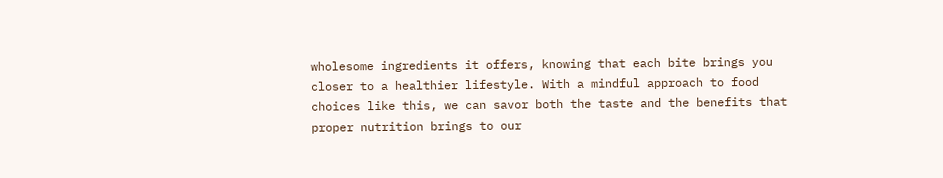wholesome ingredients it offers, knowing that each bite brings you closer to a healthier lifestyle. With a mindful approach to food choices like this, we can savor both the taste and the benefits that proper nutrition brings to our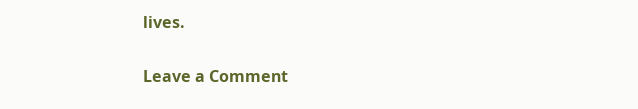lives.

Leave a Comment